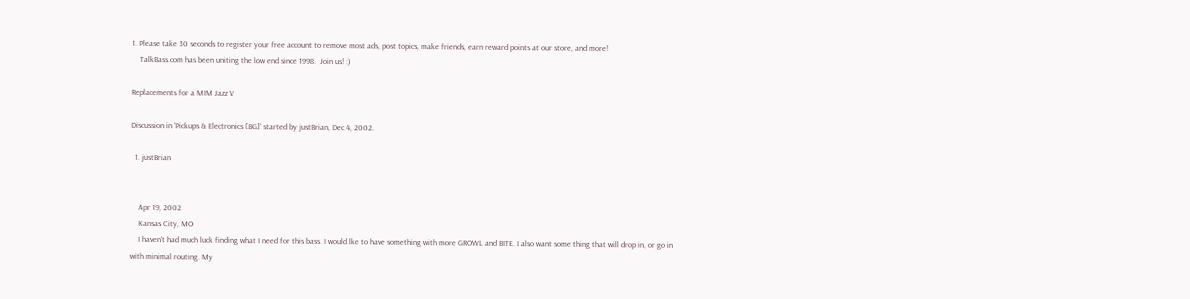1. Please take 30 seconds to register your free account to remove most ads, post topics, make friends, earn reward points at our store, and more!
    TalkBass.com has been uniting the low end since 1998.  Join us! :)

Replacements for a MIM Jazz V

Discussion in 'Pickups & Electronics [BG]' started by justBrian, Dec 4, 2002.

  1. justBrian


    Apr 19, 2002
    Kansas City, MO
    I haven't had much luck finding what I need for this bass. I would lke to have something with more GROWL and BITE. I also want some thing that will drop in, or go in with minimal routing. My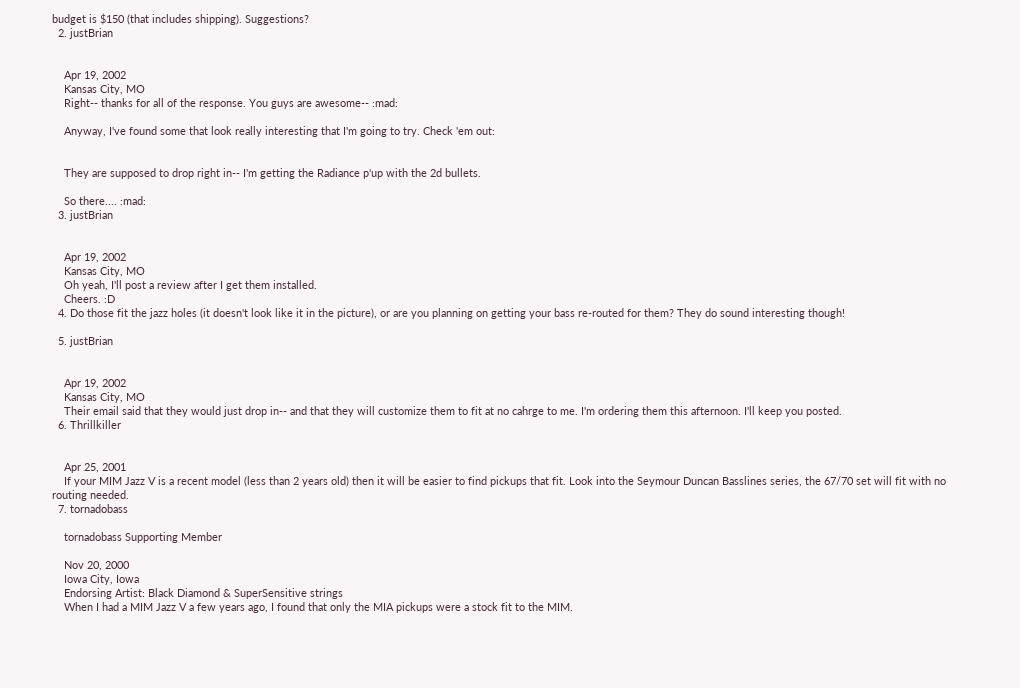budget is $150 (that includes shipping). Suggestions?
  2. justBrian


    Apr 19, 2002
    Kansas City, MO
    Right-- thanks for all of the response. You guys are awesome-- :mad:

    Anyway, I've found some that look really interesting that I'm going to try. Check 'em out:


    They are supposed to drop right in-- I'm getting the Radiance p'up with the 2d bullets.

    So there.... :mad:
  3. justBrian


    Apr 19, 2002
    Kansas City, MO
    Oh yeah, I'll post a review after I get them installed.
    Cheers. :D
  4. Do those fit the jazz holes (it doesn't look like it in the picture), or are you planning on getting your bass re-routed for them? They do sound interesting though!

  5. justBrian


    Apr 19, 2002
    Kansas City, MO
    Their email said that they would just drop in-- and that they will customize them to fit at no cahrge to me. I'm ordering them this afternoon. I'll keep you posted.
  6. Thrillkiller


    Apr 25, 2001
    If your MIM Jazz V is a recent model (less than 2 years old) then it will be easier to find pickups that fit. Look into the Seymour Duncan Basslines series, the 67/70 set will fit with no routing needed.
  7. tornadobass

    tornadobass Supporting Member

    Nov 20, 2000
    Iowa City, Iowa
    Endorsing Artist: Black Diamond & SuperSensitive strings
    When I had a MIM Jazz V a few years ago, I found that only the MIA pickups were a stock fit to the MIM.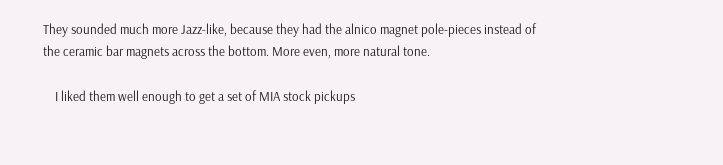They sounded much more Jazz-like, because they had the alnico magnet pole-pieces instead of the ceramic bar magnets across the bottom. More even, more natural tone.

    I liked them well enough to get a set of MIA stock pickups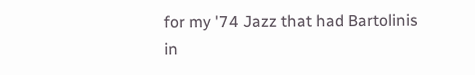for my '74 Jazz that had Bartolinis in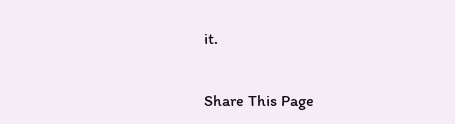it.


Share This Page